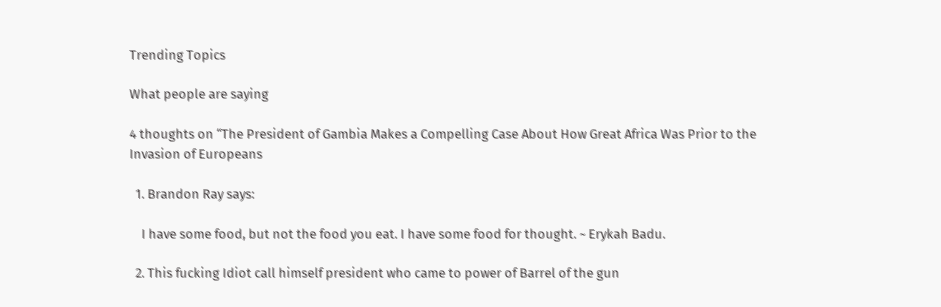Trending Topics

What people are saying

4 thoughts on “The President of Gambia Makes a Compelling Case About How Great Africa Was Prior to the Invasion of Europeans

  1. Brandon Ray says:

    I have some food, but not the food you eat. I have some food for thought. ~ Erykah Badu.

  2. This fucking Idiot call himself president who came to power of Barrel of the gun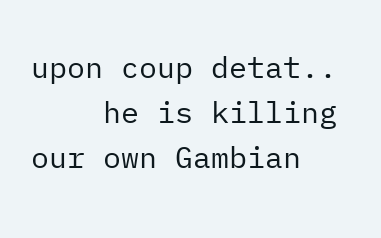upon coup detat..
    he is killing our own Gambian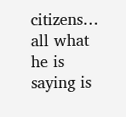citizens… all what he is saying is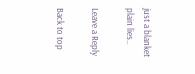just a blanket plain lies..

Leave a Reply

Back to top